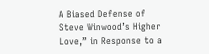A Biased Defense of Steve Winwood’s Higher Love,” in Response to a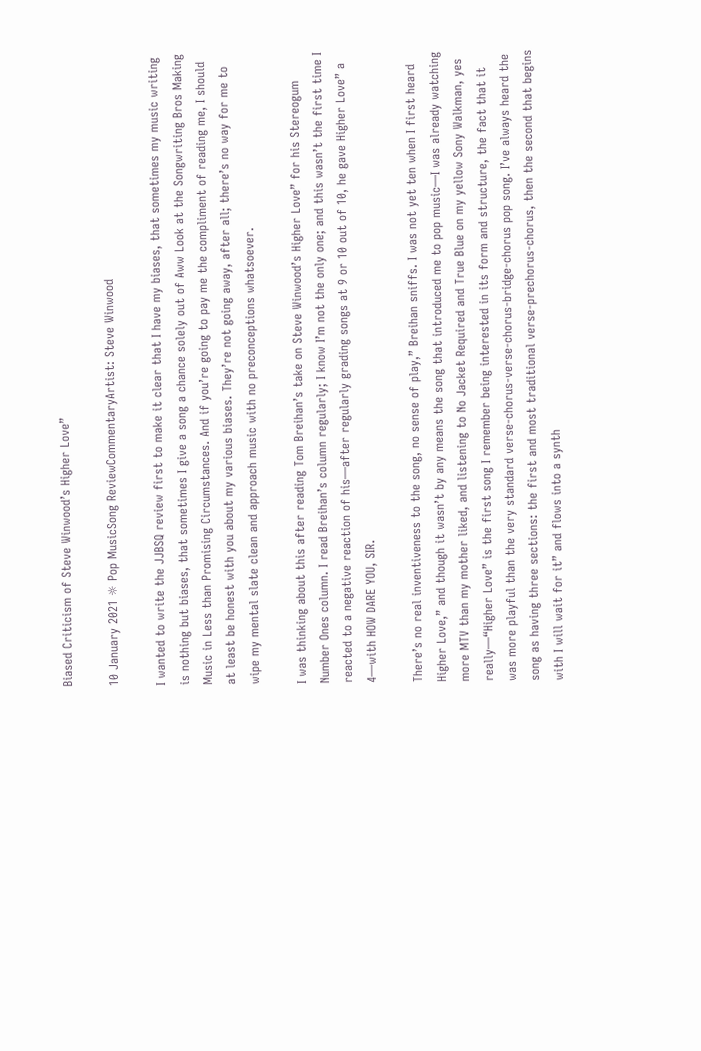Biased Criticism of Steve Winwood’s Higher Love”

10 January 2021 ☼ Pop MusicSong ReviewCommentaryArtist: Steve Winwood

I wanted to write the JJBSQ review first to make it clear that I have my biases, that sometimes my music writing is nothing but biases, that sometimes I give a song a chance solely out of Aww Look at the Songwriting Bros Making Music in Less than Promising Circumstances. And if you’re going to pay me the compliment of reading me, I should at least be honest with you about my various biases. They’re not going away, after all; there’s no way for me to wipe my mental slate clean and approach music with no preconceptions whatsoever.

I was thinking about this after reading Tom Breihan’s take on Steve Winwood’s Higher Love” for his Stereogum Number Ones column. I read Breihan’s column regularly; I know I’m not the only one; and this wasn’t the first time I reacted to a negative reaction of his—after regularly grading songs at 9 or 10 out of 10, he gave Higher Love” a 4—with HOW DARE YOU, SIR.

There’s no real inventiveness to the song, no sense of play,” Breihan sniffs. I was not yet ten when I first heard Higher Love,” and though it wasn’t by any means the song that introduced me to pop music—I was already watching more MTV than my mother liked, and listening to No Jacket Required and True Blue on my yellow Sony Walkman, yes really—“Higher Love” is the first song I remember being interested in its form and structure, the fact that it was more playful than the very standard verse-chorus-verse-chorus-bridge-chorus pop song. I’ve always heard the song as having three sections: the first and most traditional verse-prechorus-chorus, then the second that begins with I will wait for it” and flows into a synth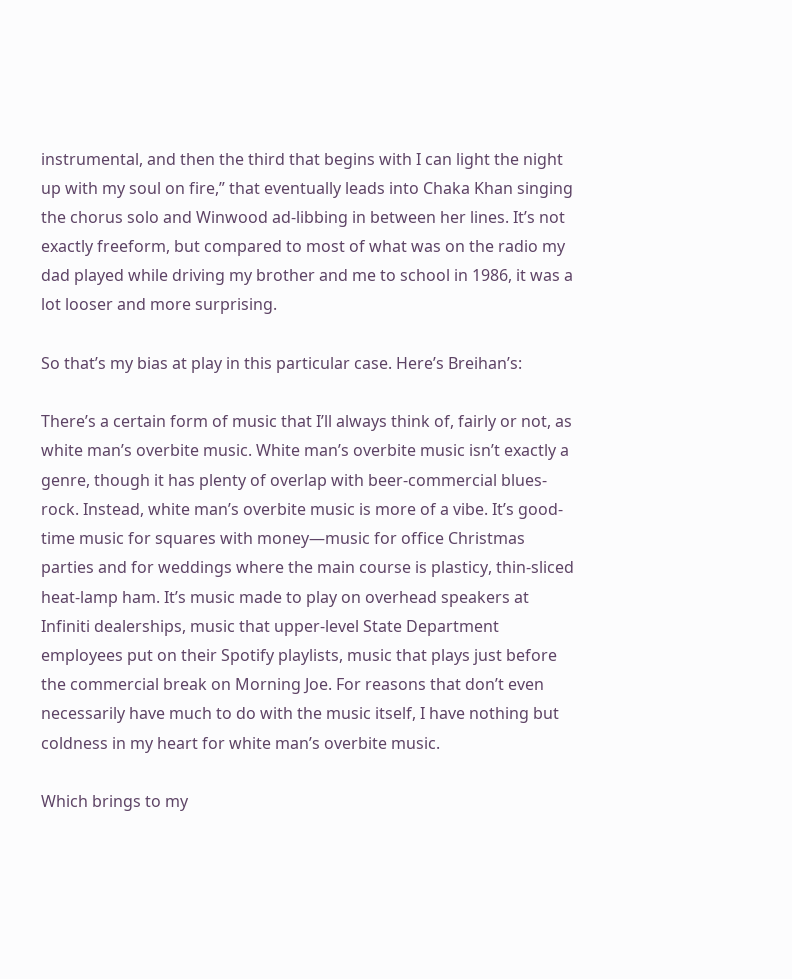instrumental, and then the third that begins with I can light the night up with my soul on fire,” that eventually leads into Chaka Khan singing the chorus solo and Winwood ad-libbing in between her lines. It’s not exactly freeform, but compared to most of what was on the radio my dad played while driving my brother and me to school in 1986, it was a lot looser and more surprising.

So that’s my bias at play in this particular case. Here’s Breihan’s:

There’s a certain form of music that I’ll always think of, fairly or not, as white man’s overbite music. White man’s overbite music isn’t exactly a genre, though it has plenty of overlap with beer-commercial blues-rock. Instead, white man’s overbite music is more of a vibe. It’s good-time music for squares with money—music for office Christmas parties and for weddings where the main course is plasticy, thin-sliced heat-lamp ham. It’s music made to play on overhead speakers at Infiniti dealerships, music that upper-level State Department employees put on their Spotify playlists, music that plays just before the commercial break on Morning Joe. For reasons that don’t even necessarily have much to do with the music itself, I have nothing but coldness in my heart for white man’s overbite music.

Which brings to my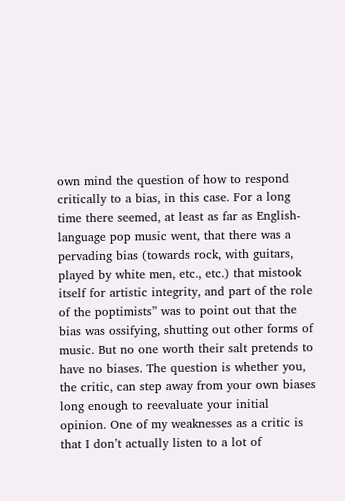own mind the question of how to respond critically to a bias, in this case. For a long time there seemed, at least as far as English-language pop music went, that there was a pervading bias (towards rock, with guitars, played by white men, etc., etc.) that mistook itself for artistic integrity, and part of the role of the poptimists” was to point out that the bias was ossifying, shutting out other forms of music. But no one worth their salt pretends to have no biases. The question is whether you, the critic, can step away from your own biases long enough to reevaluate your initial opinion. One of my weaknesses as a critic is that I don’t actually listen to a lot of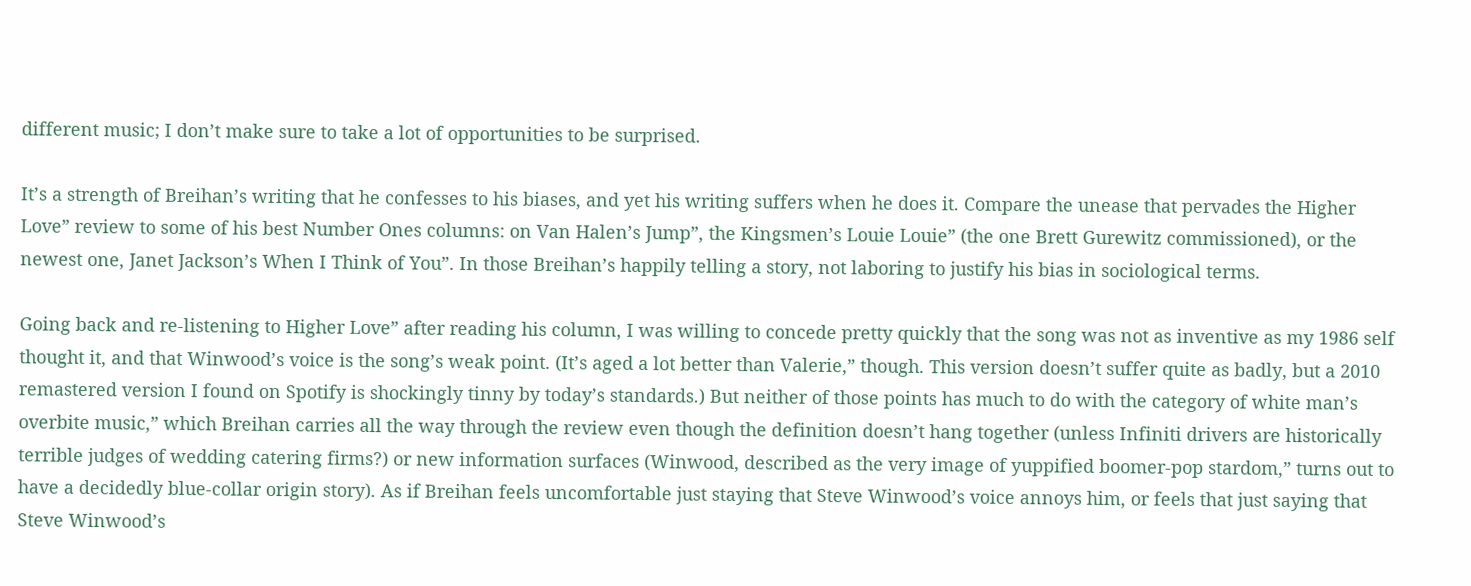different music; I don’t make sure to take a lot of opportunities to be surprised.

It’s a strength of Breihan’s writing that he confesses to his biases, and yet his writing suffers when he does it. Compare the unease that pervades the Higher Love” review to some of his best Number Ones columns: on Van Halen’s Jump”, the Kingsmen’s Louie Louie” (the one Brett Gurewitz commissioned), or the newest one, Janet Jackson’s When I Think of You”. In those Breihan’s happily telling a story, not laboring to justify his bias in sociological terms.

Going back and re-listening to Higher Love” after reading his column, I was willing to concede pretty quickly that the song was not as inventive as my 1986 self thought it, and that Winwood’s voice is the song’s weak point. (It’s aged a lot better than Valerie,” though. This version doesn’t suffer quite as badly, but a 2010 remastered version I found on Spotify is shockingly tinny by today’s standards.) But neither of those points has much to do with the category of white man’s overbite music,” which Breihan carries all the way through the review even though the definition doesn’t hang together (unless Infiniti drivers are historically terrible judges of wedding catering firms?) or new information surfaces (Winwood, described as the very image of yuppified boomer-pop stardom,” turns out to have a decidedly blue-collar origin story). As if Breihan feels uncomfortable just staying that Steve Winwood’s voice annoys him, or feels that just saying that Steve Winwood’s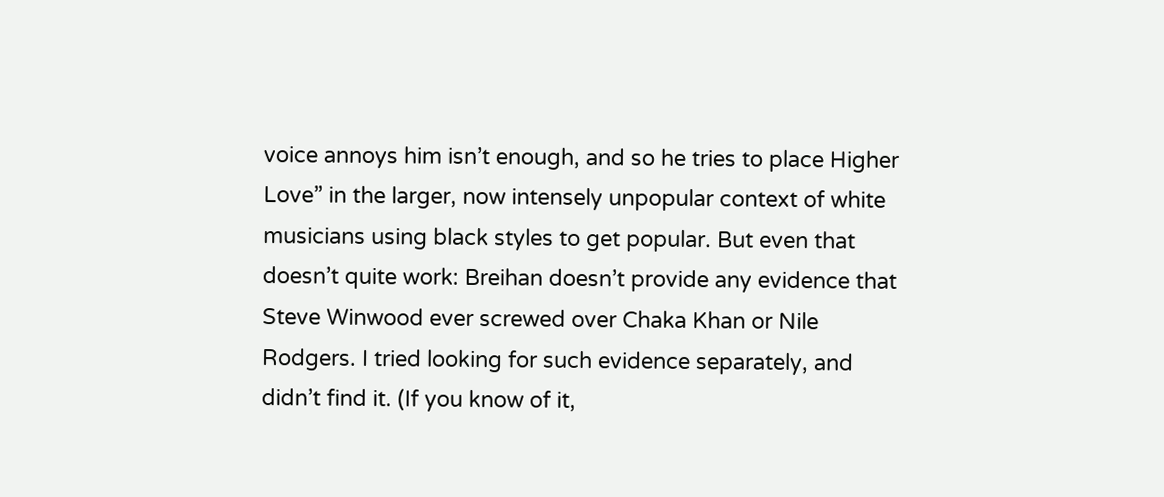voice annoys him isn’t enough, and so he tries to place Higher Love” in the larger, now intensely unpopular context of white musicians using black styles to get popular. But even that doesn’t quite work: Breihan doesn’t provide any evidence that Steve Winwood ever screwed over Chaka Khan or Nile Rodgers. I tried looking for such evidence separately, and didn’t find it. (If you know of it,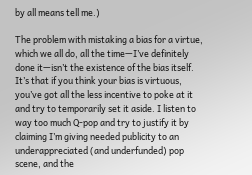by all means tell me.)

The problem with mistaking a bias for a virtue, which we all do, all the time—I’ve definitely done it—isn’t the existence of the bias itself. It’s that if you think your bias is virtuous, you’ve got all the less incentive to poke at it and try to temporarily set it aside. I listen to way too much Q-pop and try to justify it by claiming I’m giving needed publicity to an underappreciated (and underfunded) pop scene, and the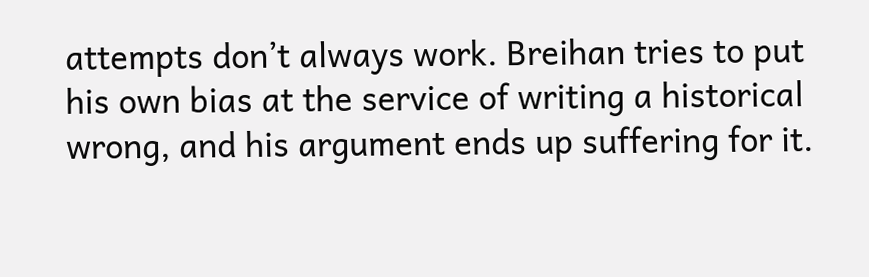attempts don’t always work. Breihan tries to put his own bias at the service of writing a historical wrong, and his argument ends up suffering for it.